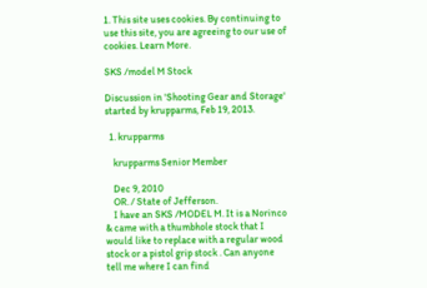1. This site uses cookies. By continuing to use this site, you are agreeing to our use of cookies. Learn More.

SKS /model M Stock

Discussion in 'Shooting Gear and Storage' started by krupparms, Feb 19, 2013.

  1. krupparms

    krupparms Senior Member

    Dec 9, 2010
    OR. / State of Jefferson.
    I have an SKS /MODEL M. It is a Norinco & came with a thumbhole stock that I would like to replace with a regular wood stock or a pistol grip stock . Can anyone tell me where I can find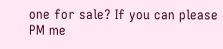one for sale? If you can please PM me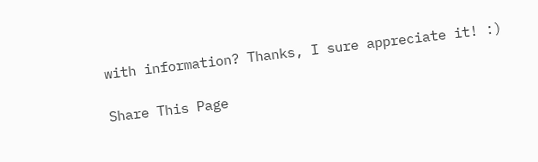with information? Thanks, I sure appreciate it! :)

Share This Page